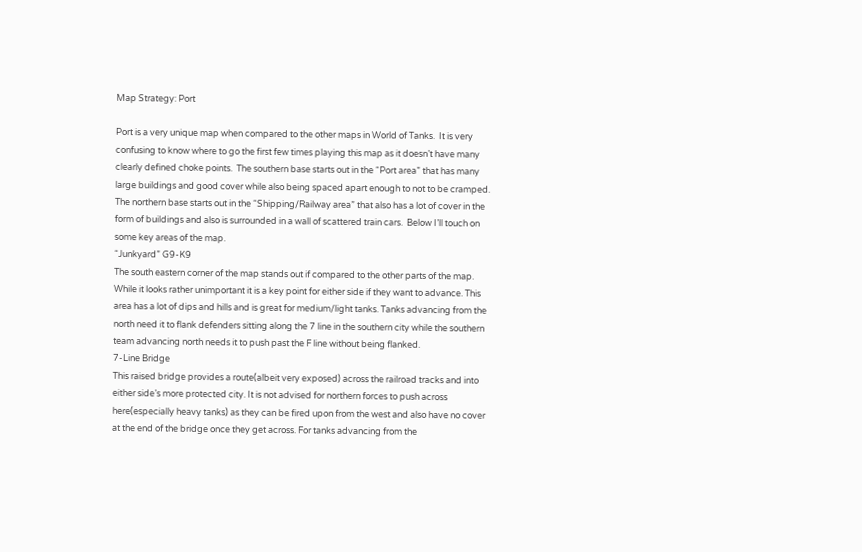Map Strategy: Port

Port is a very unique map when compared to the other maps in World of Tanks.  It is very confusing to know where to go the first few times playing this map as it doesn’t have many clearly defined choke points.  The southern base starts out in the “Port area” that has many large buildings and good cover while also being spaced apart enough to not to be cramped. The northern base starts out in the “Shipping/Railway area” that also has a lot of cover in the form of buildings and also is surrounded in a wall of scattered train cars.  Below I’ll touch on some key areas of the map.
“Junkyard” G9-K9
The south eastern corner of the map stands out if compared to the other parts of the map. While it looks rather unimportant it is a key point for either side if they want to advance. This area has a lot of dips and hills and is great for medium/light tanks. Tanks advancing from the north need it to flank defenders sitting along the 7 line in the southern city while the southern team advancing north needs it to push past the F line without being flanked.
7-Line Bridge
This raised bridge provides a route(albeit very exposed) across the railroad tracks and into either side’s more protected city. It is not advised for northern forces to push across here(especially heavy tanks) as they can be fired upon from the west and also have no cover at the end of the bridge once they get across. For tanks advancing from the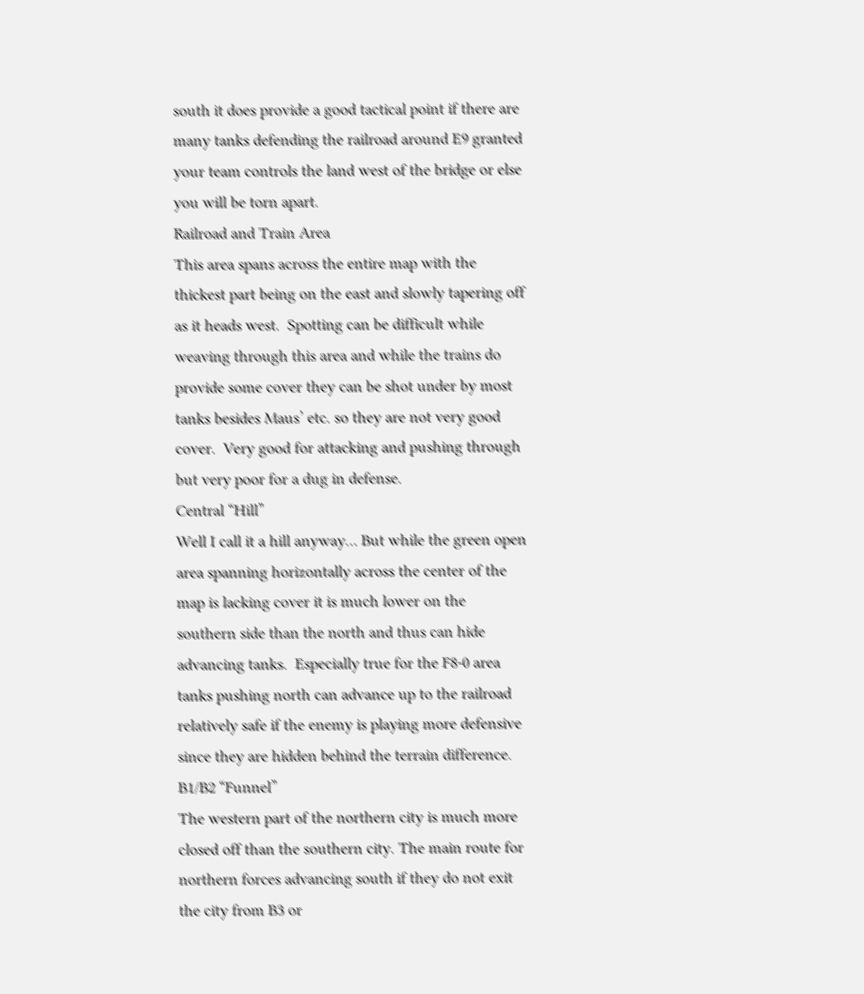south it does provide a good tactical point if there are many tanks defending the railroad around E9 granted your team controls the land west of the bridge or else you will be torn apart.
Railroad and Train Area
This area spans across the entire map with the thickest part being on the east and slowly tapering off as it heads west.  Spotting can be difficult while weaving through this area and while the trains do provide some cover they can be shot under by most tanks besides Maus’ etc. so they are not very good cover.  Very good for attacking and pushing through but very poor for a dug in defense.
Central “Hill”
Well I call it a hill anyway… But while the green open area spanning horizontally across the center of the map is lacking cover it is much lower on the southern side than the north and thus can hide advancing tanks.  Especially true for the F8-0 area tanks pushing north can advance up to the railroad relatively safe if the enemy is playing more defensive since they are hidden behind the terrain difference.
B1/B2 “Funnel”
The western part of the northern city is much more closed off than the southern city. The main route for northern forces advancing south if they do not exit the city from B3 or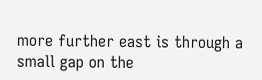more further east is through a small gap on the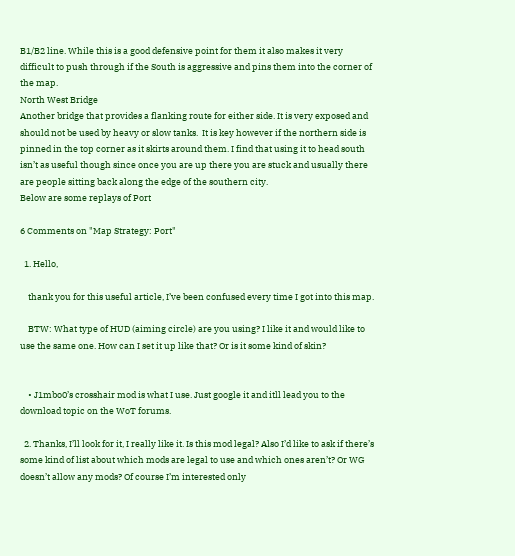B1/B2 line. While this is a good defensive point for them it also makes it very difficult to push through if the South is aggressive and pins them into the corner of the map.
North West Bridge
Another bridge that provides a flanking route for either side. It is very exposed and should not be used by heavy or slow tanks.  It is key however if the northern side is pinned in the top corner as it skirts around them. I find that using it to head south isn’t as useful though since once you are up there you are stuck and usually there are people sitting back along the edge of the southern city.
Below are some replays of Port

6 Comments on "Map Strategy: Port"

  1. Hello,

    thank you for this useful article, I’ve been confused every time I got into this map.

    BTW: What type of HUD (aiming circle) are you using? I like it and would like to use the same one. How can I set it up like that? Or is it some kind of skin?


    • J1mbo0’s crosshair mod is what I use. Just google it and itll lead you to the download topic on the WoT forums.

  2. Thanks, I’ll look for it, I really like it. Is this mod legal? Also I’d like to ask if there’s some kind of list about which mods are legal to use and which ones aren’t? Or WG doesn’t allow any mods? Of course I’m interested only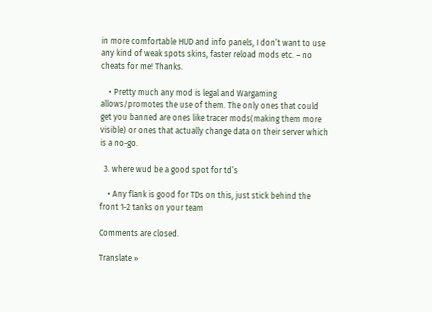in more comfortable HUD and info panels, I don’t want to use any kind of weak spots skins, faster reload mods etc. – no cheats for me! Thanks.

    • Pretty much any mod is legal and Wargaming allows/promotes the use of them. The only ones that could get you banned are ones like tracer mods(making them more visible) or ones that actually change data on their server which is a no-go.

  3. where wud be a good spot for td’s

    • Any flank is good for TDs on this, just stick behind the front 1-2 tanks on your team

Comments are closed.

Translate »